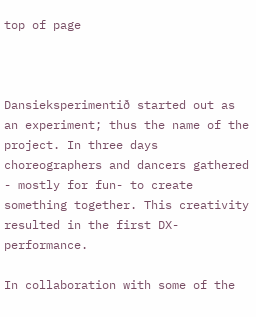top of page



Dansieksperimentið started out as an experiment; thus the name of the project. In three days choreographers and dancers gathered - mostly for fun- to create something together. This creativity resulted in the first DX-performance.

In collaboration with some of the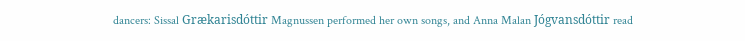dancers: Sissal Grækarisdóttir Magnussen performed her own songs, and Anna Malan Jógvansdóttir read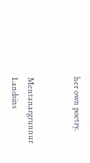her own poetry.


Mentanargrunnur Landsins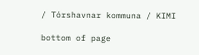/ Tórshavnar kommuna / KIMI

bottom of page